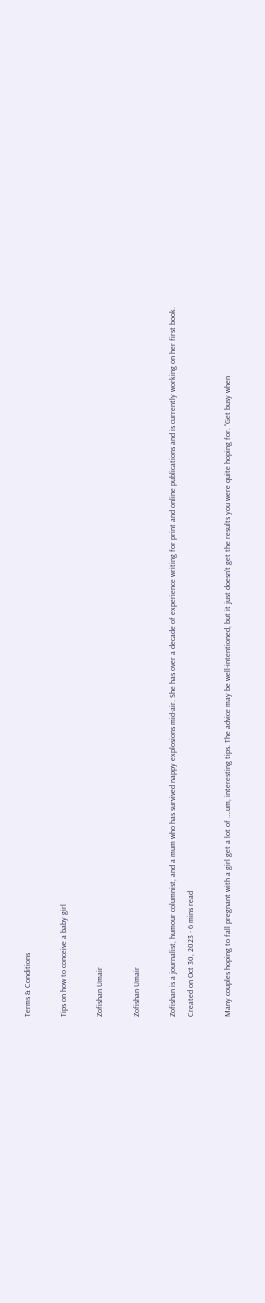Terms & Conditions

Tips on how to conceive a baby girl

Zofishan Umair

Zofishan Umair

Zofishan is a journalist, humour columnist, and a mum who has survived nappy explosions mid-air. She has over a decade of experience writing for print and online publications and is currently working on her first book.
Created on Oct 30, 2023 · 6 mins read

Many couples hoping to fall pregnant with a girl get a lot of ….um, interesting tips. The advice may be well-intentioned, but it just doesn’t get the results you were quite hoping for. “Get busy when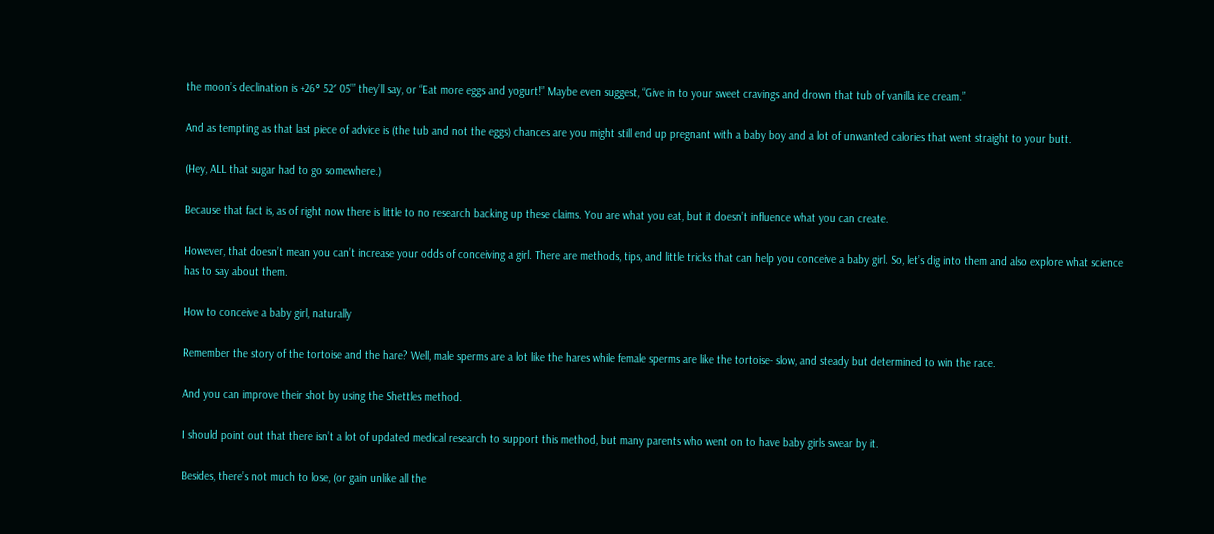the moon’s declination is +26° 52′ 05’” they’ll say, or “Eat more eggs and yogurt!” Maybe even suggest, “Give in to your sweet cravings and drown that tub of vanilla ice cream.”

And as tempting as that last piece of advice is (the tub and not the eggs) chances are you might still end up pregnant with a baby boy and a lot of unwanted calories that went straight to your butt.

(Hey, ALL that sugar had to go somewhere.)

Because that fact is, as of right now there is little to no research backing up these claims. You are what you eat, but it doesn’t influence what you can create.

However, that doesn’t mean you can’t increase your odds of conceiving a girl. There are methods, tips, and little tricks that can help you conceive a baby girl. So, let’s dig into them and also explore what science has to say about them.

How to conceive a baby girl, naturally

Remember the story of the tortoise and the hare? Well, male sperms are a lot like the hares while female sperms are like the tortoise- slow, and steady but determined to win the race.

And you can improve their shot by using the Shettles method.

I should point out that there isn’t a lot of updated medical research to support this method, but many parents who went on to have baby girls swear by it.

Besides, there’s not much to lose, (or gain unlike all the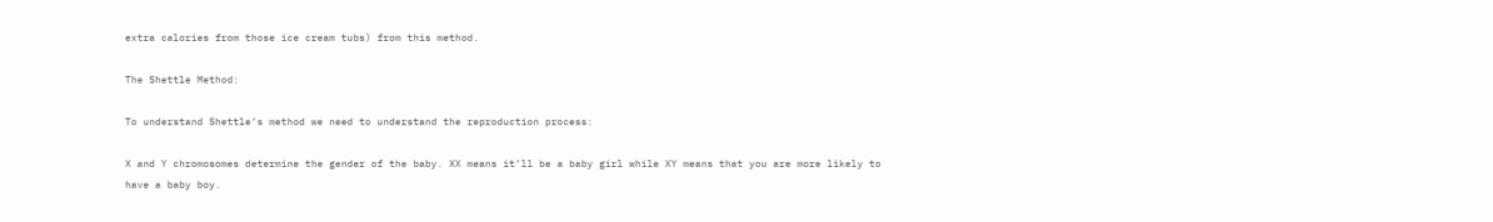extra calories from those ice cream tubs) from this method.

The Shettle Method:

To understand Shettle’s method we need to understand the reproduction process:

X and Y chromosomes determine the gender of the baby. XX means it’ll be a baby girl while XY means that you are more likely to have a baby boy.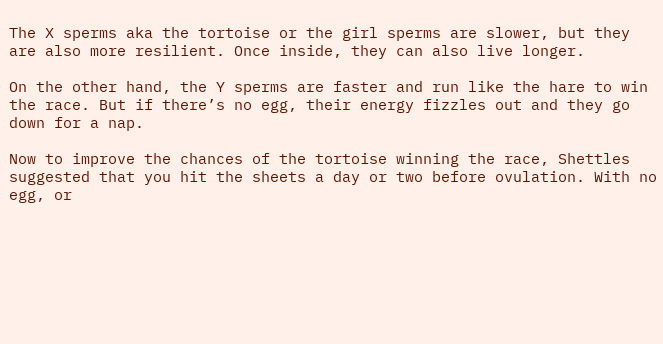The X sperms aka the tortoise or the girl sperms are slower, but they are also more resilient. Once inside, they can also live longer.

On the other hand, the Y sperms are faster and run like the hare to win the race. But if there’s no egg, their energy fizzles out and they go down for a nap.

Now to improve the chances of the tortoise winning the race, Shettles suggested that you hit the sheets a day or two before ovulation. With no egg, or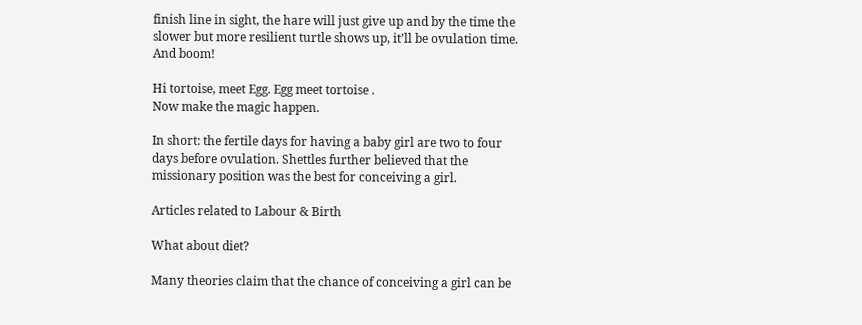finish line in sight, the hare will just give up and by the time the slower but more resilient turtle shows up, it’ll be ovulation time. And boom!

Hi tortoise, meet Egg. Egg meet tortoise .
Now make the magic happen.

In short: the fertile days for having a baby girl are two to four days before ovulation. Shettles further believed that the missionary position was the best for conceiving a girl.

Articles related to Labour & Birth

What about diet?

Many theories claim that the chance of conceiving a girl can be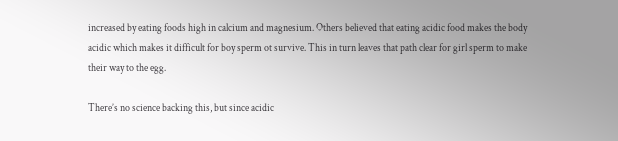increased by eating foods high in calcium and magnesium. Others believed that eating acidic food makes the body acidic which makes it difficult for boy sperm ot survive. This in turn leaves that path clear for girl sperm to make their way to the egg.

There’s no science backing this, but since acidic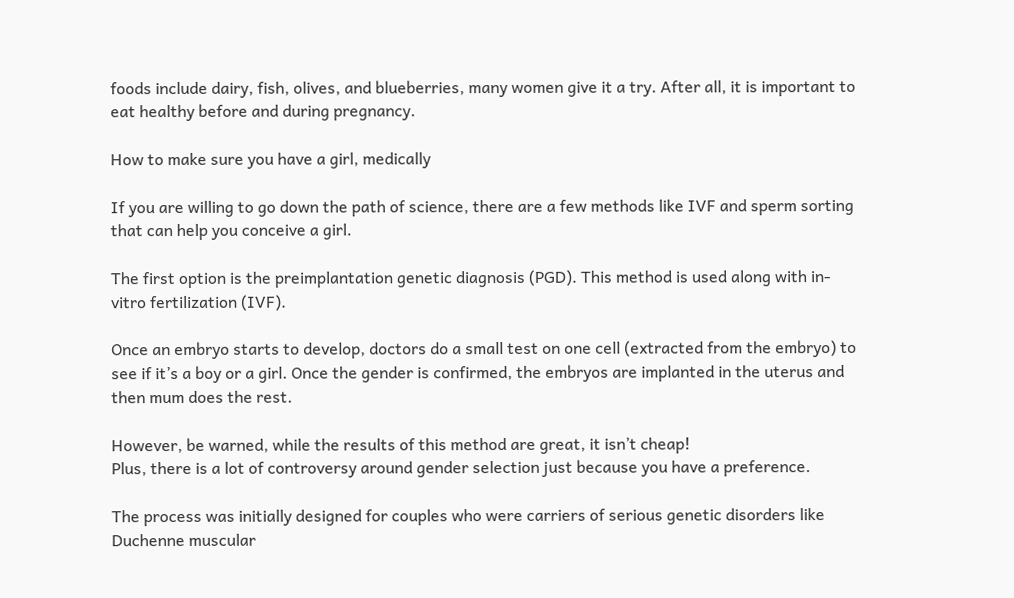foods include dairy, fish, olives, and blueberries, many women give it a try. After all, it is important to eat healthy before and during pregnancy.

How to make sure you have a girl, medically

If you are willing to go down the path of science, there are a few methods like IVF and sperm sorting that can help you conceive a girl.

The first option is the preimplantation genetic diagnosis (PGD). This method is used along with in-vitro fertilization (IVF).

Once an embryo starts to develop, doctors do a small test on one cell (extracted from the embryo) to see if it’s a boy or a girl. Once the gender is confirmed, the embryos are implanted in the uterus and then mum does the rest.

However, be warned, while the results of this method are great, it isn’t cheap!
Plus, there is a lot of controversy around gender selection just because you have a preference.

The process was initially designed for couples who were carriers of serious genetic disorders like Duchenne muscular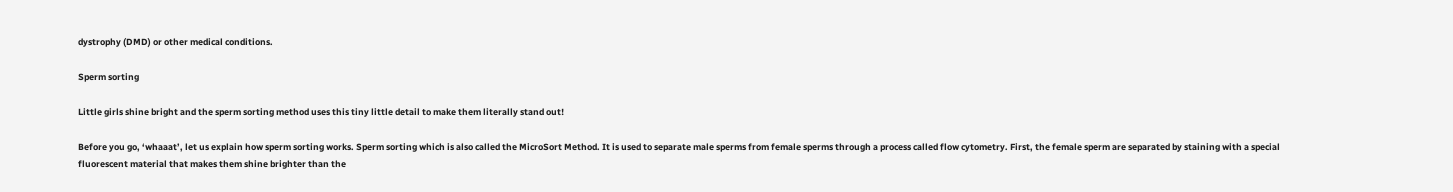dystrophy (DMD) or other medical conditions.

Sperm sorting

Little girls shine bright and the sperm sorting method uses this tiny little detail to make them literally stand out!

Before you go, ‘whaaat’, let us explain how sperm sorting works. Sperm sorting which is also called the MicroSort Method. It is used to separate male sperms from female sperms through a process called flow cytometry. First, the female sperm are separated by staining with a special fluorescent material that makes them shine brighter than the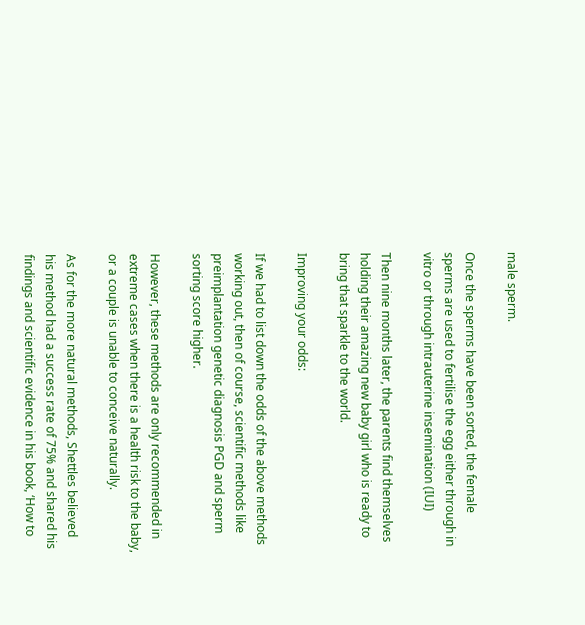male sperm.

Once the sperms have been sorted, the female sperms are used to fertilise the egg either through in vitro or through intrauterine insemination (IUI)

Then nine months later, the parents find themselves holding their amazing new baby girl who is ready to bring that sparkle to the world.

Improving your odds:

If we had to list down the odds of the above methods working out, then of course, scientific methods like preimplantation genetic diagnosis PGD and sperm sorting score higher.

However, these methods are only recommended in extreme cases when there is a health risk to the baby, or a couple is unable to conceive naturally.

As for the more natural methods, Shettles believed his method had a success rate of 75% and shared his findings and scientific evidence in his book, ‘How to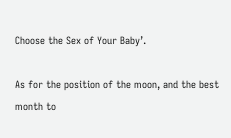Choose the Sex of Your Baby’.

As for the position of the moon, and the best month to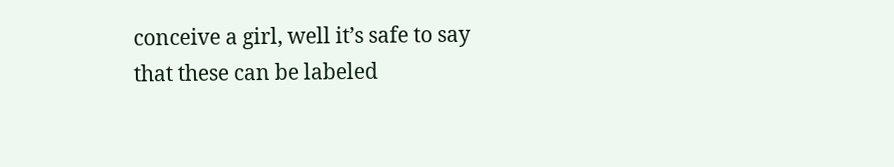conceive a girl, well it’s safe to say that these can be labeled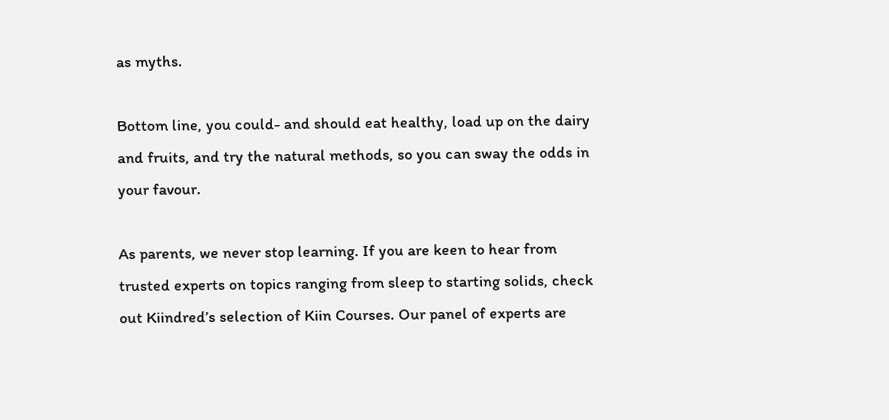as myths.

Bottom line, you could- and should eat healthy, load up on the dairy and fruits, and try the natural methods, so you can sway the odds in your favour.

As parents, we never stop learning. If you are keen to hear from trusted experts on topics ranging from sleep to starting solids, check out Kiindred’s selection of Kiin Courses. Our panel of experts are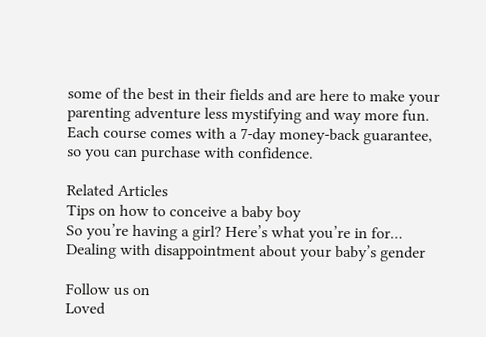some of the best in their fields and are here to make your parenting adventure less mystifying and way more fun. Each course comes with a 7-day money-back guarantee, so you can purchase with confidence.

Related Articles
Tips on how to conceive a baby boy
So you’re having a girl? Here’s what you’re in for…
Dealing with disappointment about your baby’s gender

Follow us on
Loved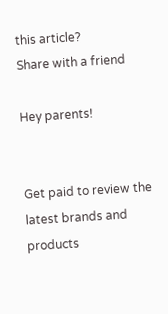this article?
Share with a friend

Hey parents!


Get paid to review the latest brands and products